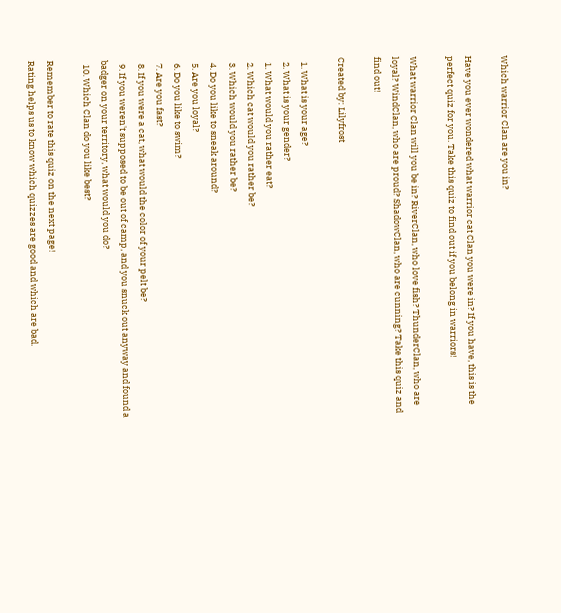Which warrior Clan are you in?

Have you ever wondered what warrior cat Clan you were in? If you have, this is the perfect quiz for you. Take this quiz to find out if you belong in warriors!

What warrior Clan will you be in? RiverClan, who love fish? ThunderClan, who are loyal? WindClan, who are proud? ShadowClan, who are cunning? Take this quiz and find out!

Created by: Lilyfrost

  1. What is your age?
  2. What is your gender?
  1. What would you rather eat?
  2. Which cat would you rather be?
  3. Which would you rather be?
  4. Do you like to sneak around?
  5. Are you loyal?
  6. Do you like to swim?
  7. Are you fast?
  8. If you were a cat, what would the color of your pelt be?
  9. If you weren't supposed to be out of camp, and you snuck out anyway and found a badger on your territory, what would you do?
  10. Which Clan do you like best?

Remember to rate this quiz on the next page!
Rating helps us to know which quizzes are good and which are bad.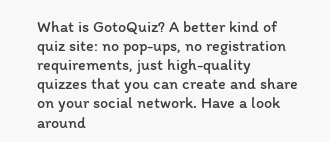What is GotoQuiz? A better kind of quiz site: no pop-ups, no registration requirements, just high-quality quizzes that you can create and share on your social network. Have a look around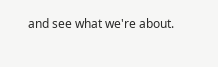and see what we're about.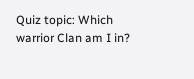Quiz topic: Which warrior Clan am I in?